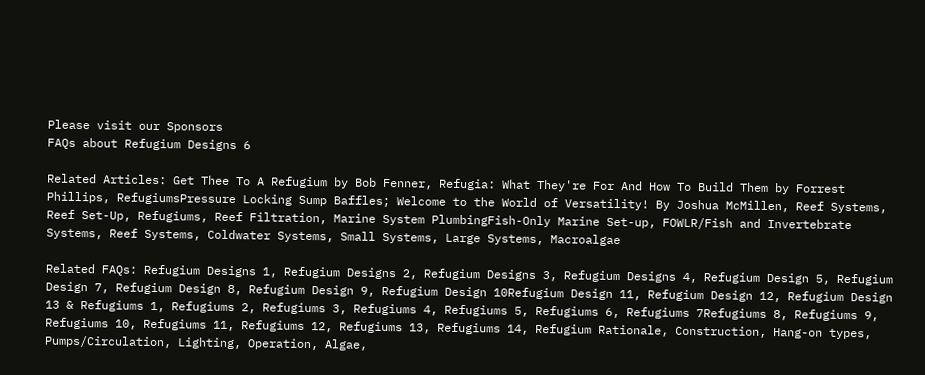Please visit our Sponsors
FAQs about Refugium Designs 6

Related Articles: Get Thee To A Refugium by Bob Fenner, Refugia: What They're For And How To Build Them by Forrest Phillips, RefugiumsPressure Locking Sump Baffles; Welcome to the World of Versatility! By Joshua McMillen, Reef Systems, Reef Set-Up, Refugiums, Reef Filtration, Marine System PlumbingFish-Only Marine Set-up, FOWLR/Fish and Invertebrate Systems, Reef Systems, Coldwater Systems, Small Systems, Large Systems, Macroalgae

Related FAQs: Refugium Designs 1, Refugium Designs 2, Refugium Designs 3, Refugium Designs 4, Refugium Design 5, Refugium Design 7, Refugium Design 8, Refugium Design 9, Refugium Design 10Refugium Design 11, Refugium Design 12, Refugium Design 13 & Refugiums 1, Refugiums 2, Refugiums 3, Refugiums 4, Refugiums 5, Refugiums 6, Refugiums 7Refugiums 8, Refugiums 9, Refugiums 10, Refugiums 11, Refugiums 12, Refugiums 13, Refugiums 14, Refugium Rationale, Construction, Hang-on types, Pumps/Circulation, Lighting, Operation, Algae,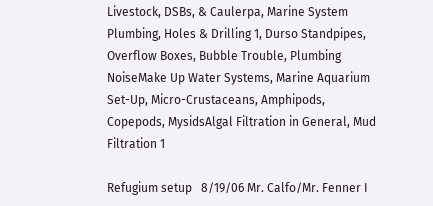Livestock, DSBs, & Caulerpa, Marine System Plumbing, Holes & Drilling 1, Durso Standpipes, Overflow Boxes, Bubble Trouble, Plumbing NoiseMake Up Water Systems, Marine Aquarium Set-Up, Micro-Crustaceans, Amphipods, Copepods, MysidsAlgal Filtration in General, Mud Filtration 1

Refugium setup   8/19/06 Mr. Calfo/Mr. Fenner I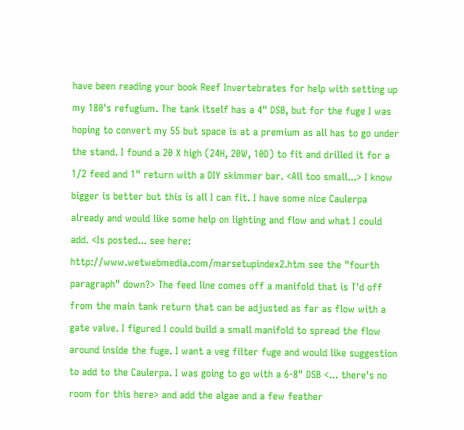have been reading your book Reef Invertebrates for help with setting up my 180's refugium. The tank itself has a 4" DSB, but for the fuge I was hoping to convert my 55 but space is at a premium as all has to go under the stand. I found a 20 X high (24H, 20W, 10D) to fit and drilled it for a 1/2 feed and 1" return with a DIY skimmer bar. <All too small...> I know bigger is better but this is all I can fit. I have some nice Caulerpa already and would like some help on lighting and flow and what I could add. <Is posted... see here: http://www.wetwebmedia.com/marsetupindex2.htm see the "fourth paragraph" down?> The feed line comes off a manifold that is T'd off from the main tank return that can be adjusted as far as flow with a gate valve. I figured I could build a small manifold to spread the flow around inside the fuge. I want a veg filter fuge and would like suggestion to add to the Caulerpa. I was going to go with a 6-8" DSB <... there's no room for this here> and add the algae and a few feather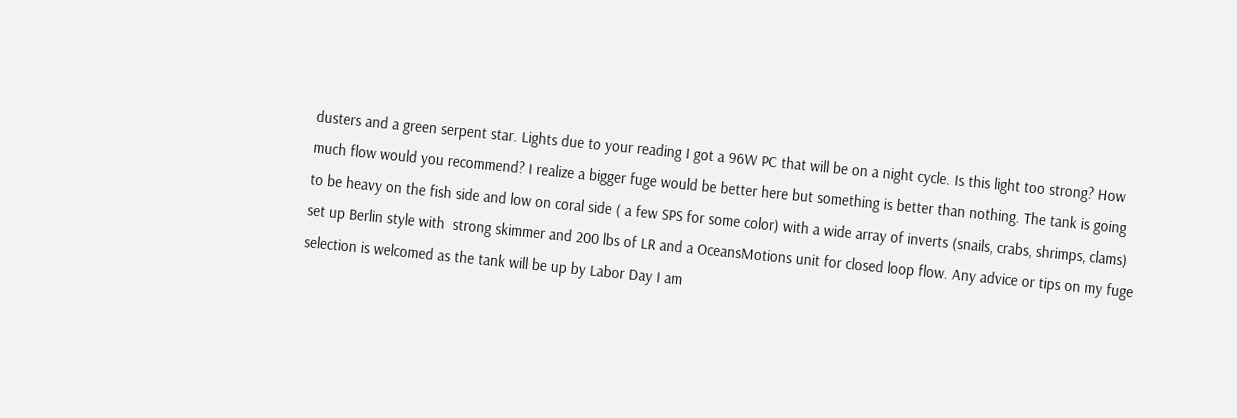dusters and a green serpent star. Lights due to your reading I got a 96W PC that will be on a night cycle. Is this light too strong? How much flow would you recommend? I realize a bigger fuge would be better here but something is better than nothing. The tank is going to be heavy on the fish side and low on coral side ( a few SPS for some color) with a wide array of inverts (snails, crabs, shrimps, clams) set up Berlin style with  strong skimmer and 200 lbs of LR and a OceansMotions unit for closed loop flow. Any advice or tips on my fuge selection is welcomed as the tank will be up by Labor Day I am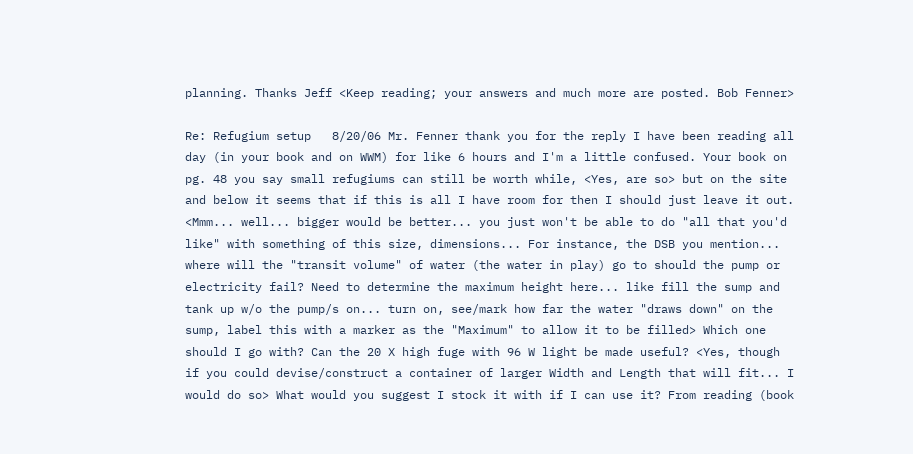planning. Thanks Jeff <Keep reading; your answers and much more are posted. Bob Fenner>

Re: Refugium setup   8/20/06 Mr. Fenner thank you for the reply I have been reading all day (in your book and on WWM) for like 6 hours and I'm a little confused. Your book on pg. 48 you say small refugiums can still be worth while, <Yes, are so> but on the site and below it seems that if this is all I have room for then I should just leave it out. <Mmm... well... bigger would be better... you just won't be able to do "all that you'd like" with something of this size, dimensions... For instance, the DSB you mention... where will the "transit volume" of water (the water in play) go to should the pump or electricity fail? Need to determine the maximum height here... like fill the sump and tank up w/o the pump/s on... turn on, see/mark how far the water "draws down" on the sump, label this with a marker as the "Maximum" to allow it to be filled> Which one should I go with? Can the 20 X high fuge with 96 W light be made useful? <Yes, though if you could devise/construct a container of larger Width and Length that will fit... I would do so> What would you suggest I stock it with if I can use it? From reading (book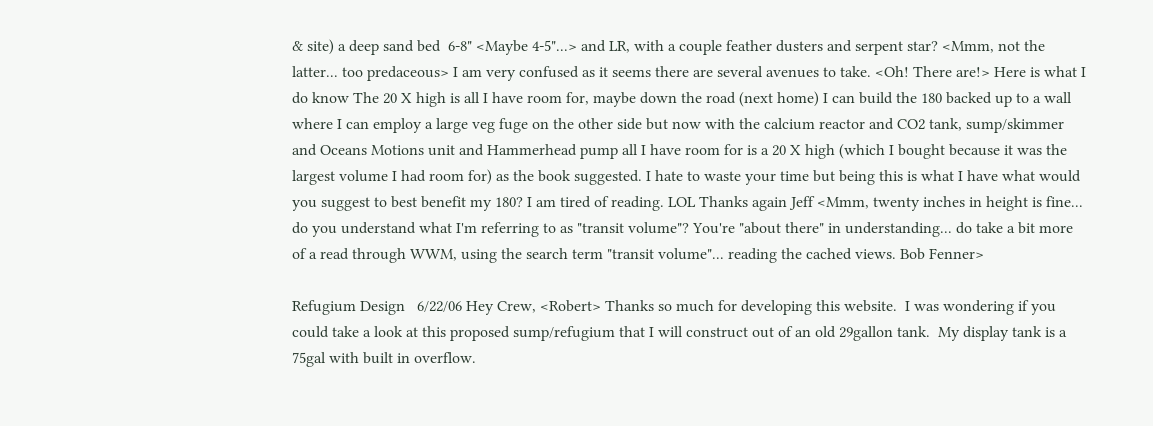& site) a deep sand bed  6-8" <Maybe 4-5"...> and LR, with a couple feather dusters and serpent star? <Mmm, not the latter... too predaceous> I am very confused as it seems there are several avenues to take. <Oh! There are!> Here is what I do know The 20 X high is all I have room for, maybe down the road (next home) I can build the 180 backed up to a wall where I can employ a large veg fuge on the other side but now with the calcium reactor and CO2 tank, sump/skimmer and Oceans Motions unit and Hammerhead pump all I have room for is a 20 X high (which I bought because it was the largest volume I had room for) as the book suggested. I hate to waste your time but being this is what I have what would you suggest to best benefit my 180? I am tired of reading. LOL Thanks again Jeff <Mmm, twenty inches in height is fine... do you understand what I'm referring to as "transit volume"? You're "about there" in understanding... do take a bit more of a read through WWM, using the search term "transit volume"... reading the cached views. Bob Fenner>

Refugium Design   6/22/06 Hey Crew, <Robert> Thanks so much for developing this website.  I was wondering if you could take a look at this proposed sump/refugium that I will construct out of an old 29gallon tank.  My display tank is a 75gal with built in overflow.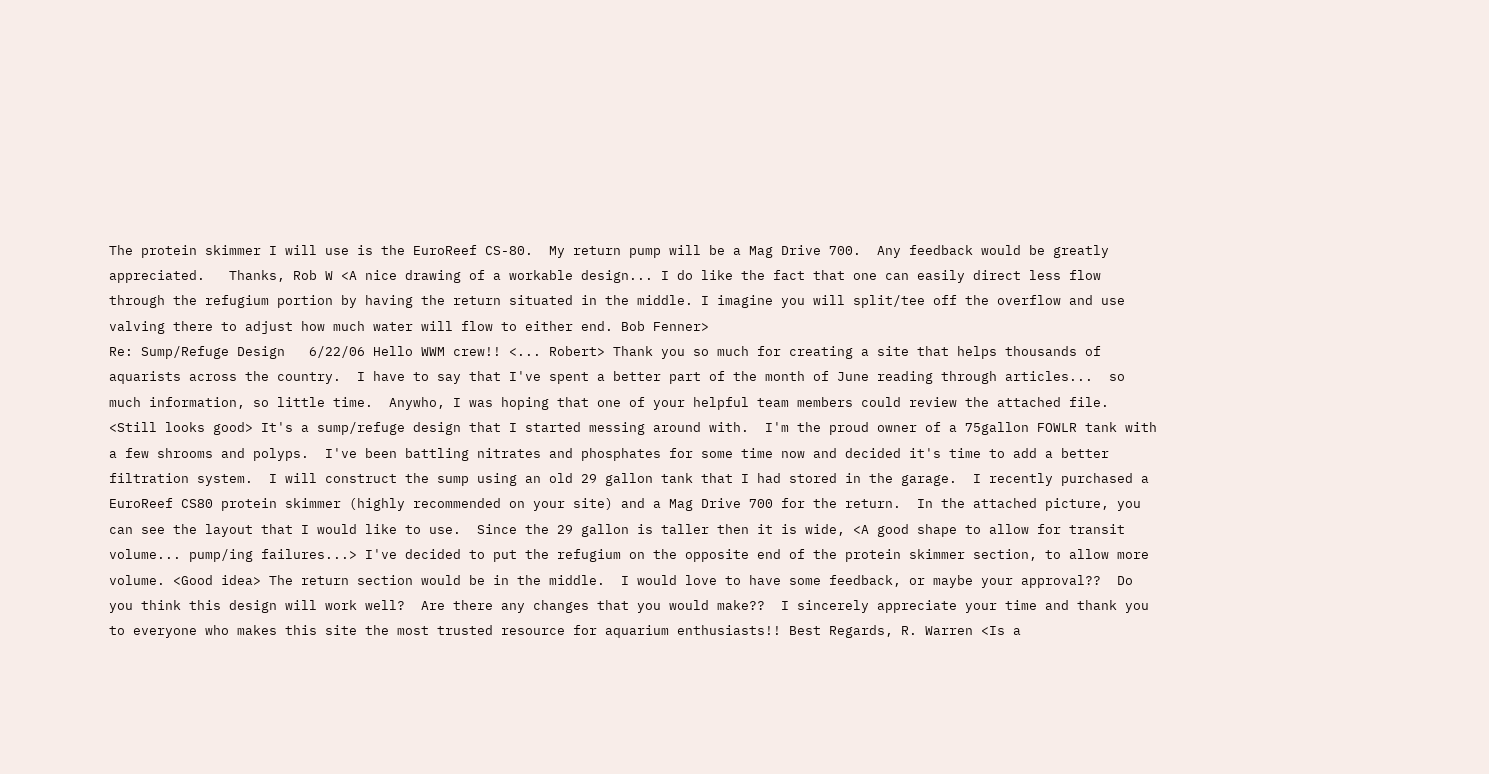The protein skimmer I will use is the EuroReef CS-80.  My return pump will be a Mag Drive 700.  Any feedback would be greatly appreciated.   Thanks, Rob W <A nice drawing of a workable design... I do like the fact that one can easily direct less flow through the refugium portion by having the return situated in the middle. I imagine you will split/tee off the overflow and use valving there to adjust how much water will flow to either end. Bob Fenner>
Re: Sump/Refuge Design   6/22/06 Hello WWM crew!! <... Robert> Thank you so much for creating a site that helps thousands of aquarists across the country.  I have to say that I've spent a better part of the month of June reading through articles...  so much information, so little time.  Anywho, I was hoping that one of your helpful team members could review the attached file. <Still looks good> It's a sump/refuge design that I started messing around with.  I'm the proud owner of a 75gallon FOWLR tank with a few shrooms and polyps.  I've been battling nitrates and phosphates for some time now and decided it's time to add a better filtration system.  I will construct the sump using an old 29 gallon tank that I had stored in the garage.  I recently purchased a EuroReef CS80 protein skimmer (highly recommended on your site) and a Mag Drive 700 for the return.  In the attached picture, you can see the layout that I would like to use.  Since the 29 gallon is taller then it is wide, <A good shape to allow for transit volume... pump/ing failures...> I've decided to put the refugium on the opposite end of the protein skimmer section, to allow more volume. <Good idea> The return section would be in the middle.  I would love to have some feedback, or maybe your approval??  Do you think this design will work well?  Are there any changes that you would make??  I sincerely appreciate your time and thank you to everyone who makes this site the most trusted resource for aquarium enthusiasts!! Best Regards, R. Warren <Is a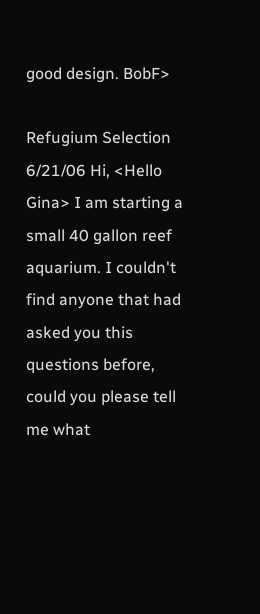good design. BobF>

Refugium Selection  6/21/06 Hi, <Hello Gina> I am starting a small 40 gallon reef aquarium. I couldn't find anyone that had asked you this questions before, could you please tell me what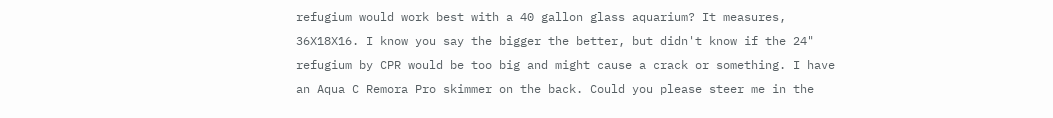refugium would work best with a 40 gallon glass aquarium? It measures, 36X18X16. I know you say the bigger the better, but didn't know if the 24" refugium by CPR would be too big and might cause a crack or something. I have an Aqua C Remora Pro skimmer on the back. Could you please steer me in the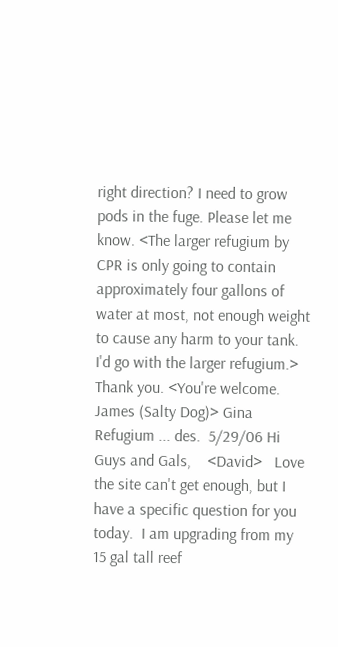right direction? I need to grow pods in the fuge. Please let me know. <The larger refugium by CPR is only going to contain approximately four gallons of water at most, not enough weight to cause any harm to your tank.  I'd go with the larger refugium.> Thank you. <You're welcome.  James (Salty Dog)> Gina Refugium ... des.  5/29/06 Hi Guys and Gals,    <David>   Love the site can't get enough, but I have a specific question for you today.  I am upgrading from my 15 gal tall reef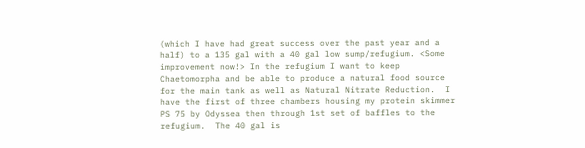(which I have had great success over the past year and a half) to a 135 gal with a 40 gal low sump/refugium. <Some improvement now!> In the refugium I want to keep Chaetomorpha and be able to produce a natural food source for the main tank as well as Natural Nitrate Reduction.  I have the first of three chambers housing my protein skimmer PS 75 by Odyssea then through 1st set of baffles to the refugium.  The 40 gal is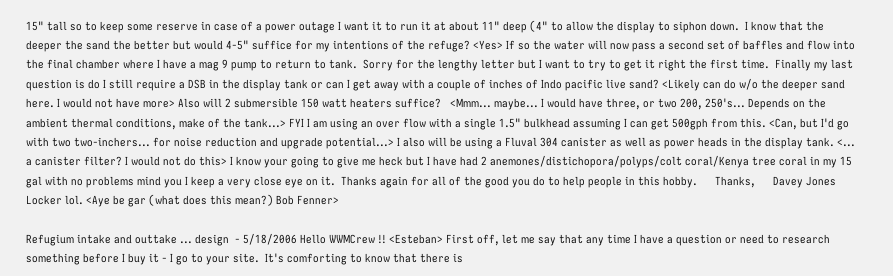15" tall so to keep some reserve in case of a power outage I want it to run it at about 11" deep (4" to allow the display to siphon down.  I know that the deeper the sand the better but would 4-5" suffice for my intentions of the refuge? <Yes> If so the water will now pass a second set of baffles and flow into the final chamber where I have a mag 9 pump to return to tank.  Sorry for the lengthy letter but I want to try to get it right the first time.  Finally my last question is do I still require a DSB in the display tank or can I get away with a couple of inches of Indo pacific live sand? <Likely can do w/o the deeper sand here. I would not have more> Also will 2 submersible 150 watt heaters suffice?   <Mmm... maybe... I would have three, or two 200, 250's... Depends on the ambient thermal conditions, make of the tank...> FYI I am using an over flow with a single 1.5" bulkhead assuming I can get 500gph from this. <Can, but I'd go with two two-inchers... for noise reduction and upgrade potential...> I also will be using a Fluval 304 canister as well as power heads in the display tank. <... a canister filter? I would not do this> I know your going to give me heck but I have had 2 anemones/distichopora/polyps/colt coral/Kenya tree coral in my 15 gal with no problems mind you I keep a very close eye on it.  Thanks again for all of the good you do to help people in this hobby.      Thanks,      Davey Jones Locker lol. <Aye be gar (what does this mean?) Bob Fenner>

Refugium intake and outtake ... design  - 5/18/2006 Hello WWMCrew !! <Esteban> First off, let me say that any time I have a question or need to research something before I buy it - I go to your site.  It's comforting to know that there is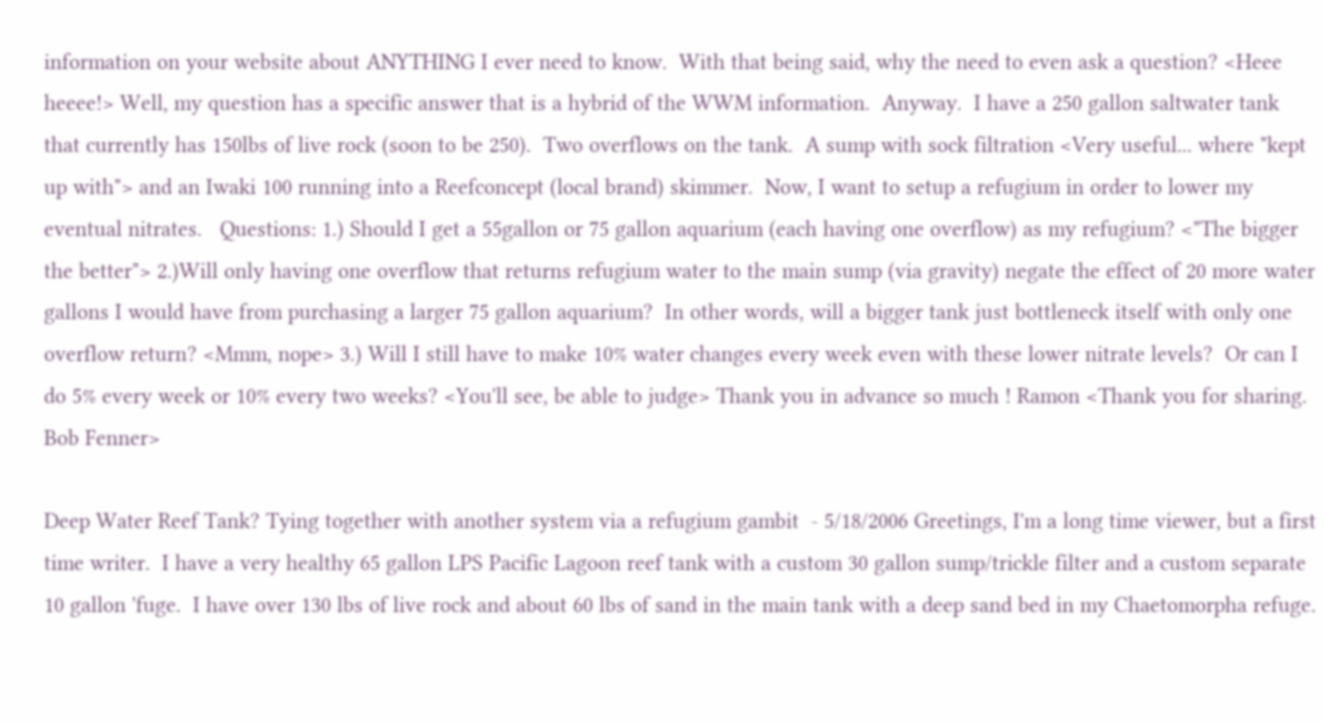information on your website about ANYTHING I ever need to know.  With that being said, why the need to even ask a question? <Heee heeee!> Well, my question has a specific answer that is a hybrid of the WWM information.  Anyway.  I have a 250 gallon saltwater tank that currently has 150lbs of live rock (soon to be 250).  Two overflows on the tank.  A sump with sock filtration <Very useful... where "kept up with"> and an Iwaki 100 running into a Reefconcept (local brand) skimmer.  Now, I want to setup a refugium in order to lower my eventual nitrates.   Questions: 1.) Should I get a 55gallon or 75 gallon aquarium (each having one overflow) as my refugium? <"The bigger the better"> 2.)Will only having one overflow that returns refugium water to the main sump (via gravity) negate the effect of 20 more water gallons I would have from purchasing a larger 75 gallon aquarium?  In other words, will a bigger tank just bottleneck itself with only one overflow return? <Mmm, nope> 3.) Will I still have to make 10% water changes every week even with these lower nitrate levels?  Or can I do 5% every week or 10% every two weeks? <You'll see, be able to judge> Thank you in advance so much ! Ramon <Thank you for sharing. Bob Fenner>

Deep Water Reef Tank? Tying together with another system via a refugium gambit  - 5/18/2006 Greetings, I'm a long time viewer, but a first time writer.  I have a very healthy 65 gallon LPS Pacific Lagoon reef tank with a custom 30 gallon sump/trickle filter and a custom separate 10 gallon 'fuge.  I have over 130 lbs of live rock and about 60 lbs of sand in the main tank with a deep sand bed in my Chaetomorpha refuge.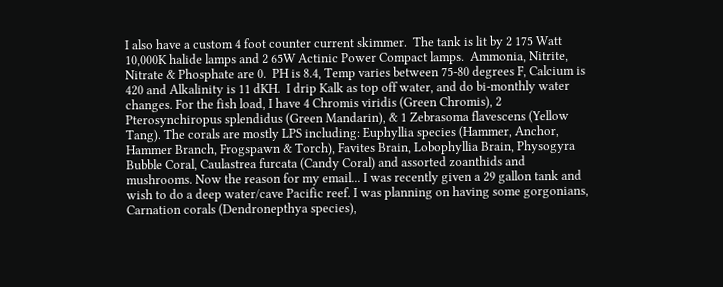I also have a custom 4 foot counter current skimmer.  The tank is lit by 2 175 Watt 10,000K halide lamps and 2 65W Actinic Power Compact lamps.  Ammonia, Nitrite, Nitrate & Phosphate are 0.  PH is 8.4, Temp varies between 75-80 degrees F, Calcium is 420 and Alkalinity is 11 dKH.  I drip Kalk as top off water, and do bi-monthly water changes. For the fish load, I have 4 Chromis viridis (Green Chromis), 2 Pterosynchiropus splendidus (Green Mandarin), & 1 Zebrasoma flavescens (Yellow Tang). The corals are mostly LPS including: Euphyllia species (Hammer, Anchor, Hammer Branch, Frogspawn & Torch), Favites Brain, Lobophyllia Brain, Physogyra Bubble Coral, Caulastrea furcata (Candy Coral) and assorted zoanthids and mushrooms. Now the reason for my email... I was recently given a 29 gallon tank and wish to do a deep water/cave Pacific reef. I was planning on having some gorgonians, Carnation corals (Dendronepthya species),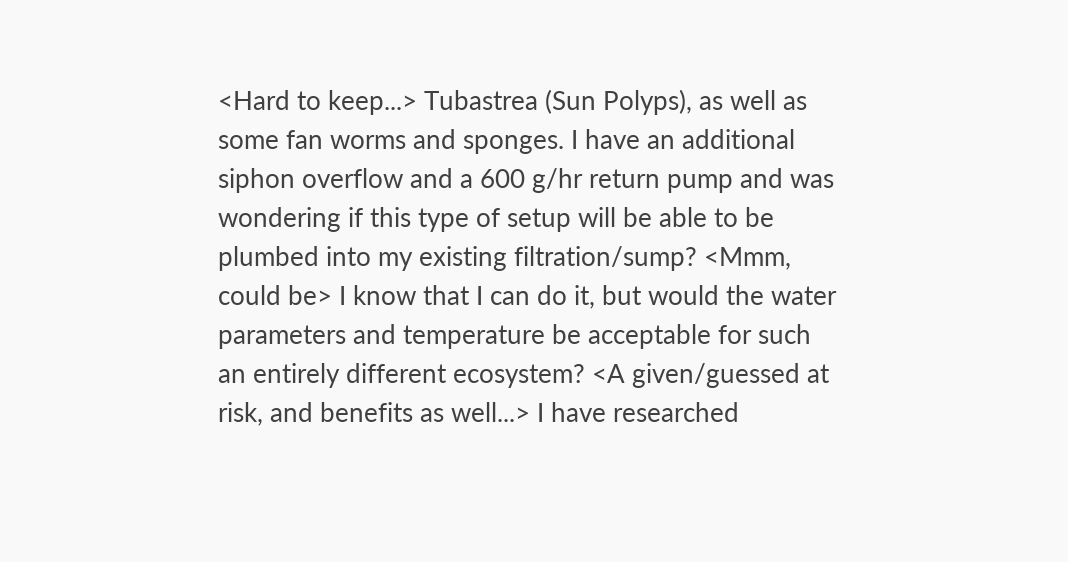<Hard to keep...> Tubastrea (Sun Polyps), as well as some fan worms and sponges. I have an additional siphon overflow and a 600 g/hr return pump and was wondering if this type of setup will be able to be plumbed into my existing filtration/sump? <Mmm, could be> I know that I can do it, but would the water parameters and temperature be acceptable for such an entirely different ecosystem? <A given/guessed at risk, and benefits as well...> I have researched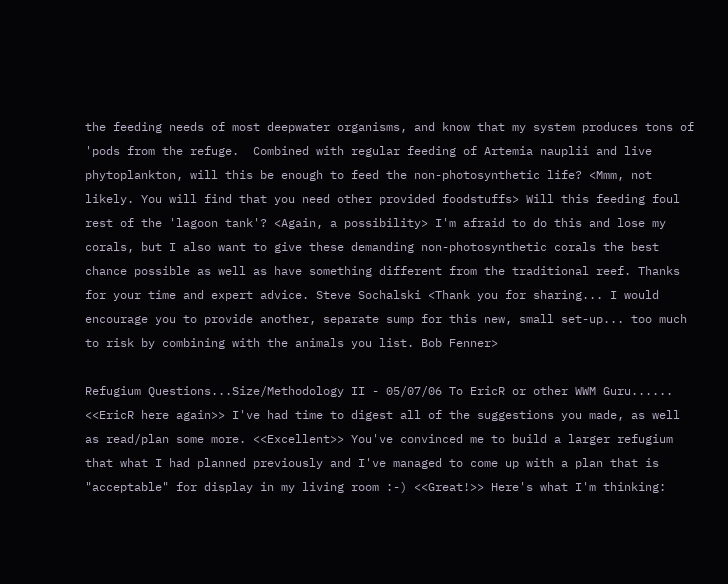the feeding needs of most deepwater organisms, and know that my system produces tons of 'pods from the refuge.  Combined with regular feeding of Artemia nauplii and live phytoplankton, will this be enough to feed the non-photosynthetic life? <Mmm, not likely. You will find that you need other provided foodstuffs> Will this feeding foul rest of the 'lagoon tank'? <Again, a possibility> I'm afraid to do this and lose my corals, but I also want to give these demanding non-photosynthetic corals the best chance possible as well as have something different from the traditional reef. Thanks for your time and expert advice. Steve Sochalski <Thank you for sharing... I would encourage you to provide another, separate sump for this new, small set-up... too much to risk by combining with the animals you list. Bob Fenner>

Refugium Questions...Size/Methodology II - 05/07/06 To EricR or other WWM Guru...... <<EricR here again>> I've had time to digest all of the suggestions you made, as well as read/plan some more. <<Excellent>> You've convinced me to build a larger refugium that what I had planned previously and I've managed to come up with a plan that is "acceptable" for display in my living room :-) <<Great!>> Here's what I'm thinking: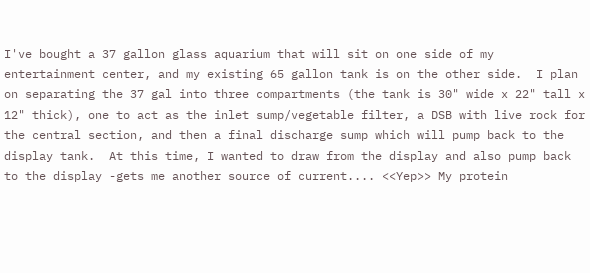I've bought a 37 gallon glass aquarium that will sit on one side of my entertainment center, and my existing 65 gallon tank is on the other side.  I plan on separating the 37 gal into three compartments (the tank is 30" wide x 22" tall x 12" thick), one to act as the inlet sump/vegetable filter, a DSB with live rock for the central section, and then a final discharge sump which will pump back to the display tank.  At this time, I wanted to draw from the display and also pump back to the display -gets me another source of current.... <<Yep>> My protein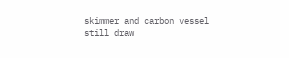skimmer and carbon vessel still draw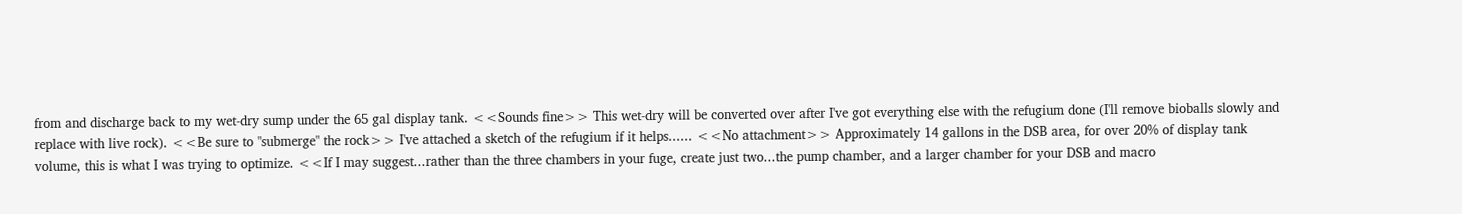from and discharge back to my wet-dry sump under the 65 gal display tank. <<Sounds fine>> This wet-dry will be converted over after I've got everything else with the refugium done (I'll remove bioballs slowly and replace with live rock). <<Be sure to "submerge" the rock>> I've attached a sketch of the refugium if it helps...... <<No attachment>> Approximately 14 gallons in the DSB area, for over 20% of display tank volume, this is what I was trying to optimize. <<If I may suggest...rather than the three chambers in your fuge, create just two...the pump chamber, and a larger chamber for your DSB and macro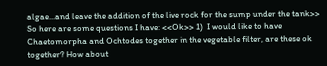algae...and leave the addition of the live rock for the sump under the tank>> So here are some questions I have: <<Ok>> 1)  I would like to have Chaetomorpha and Ochtodes together in the vegetable filter, are these ok together? How about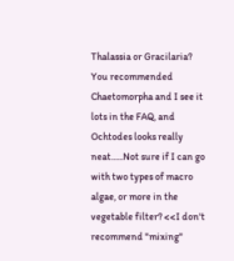Thalassia or Gracilaria?  You recommended Chaetomorpha and I see it lots in the FAQ, and Ochtodes looks really neat......Not sure if I can go with two types of macro algae, or more in the vegetable filter? <<I don't recommend "mixing"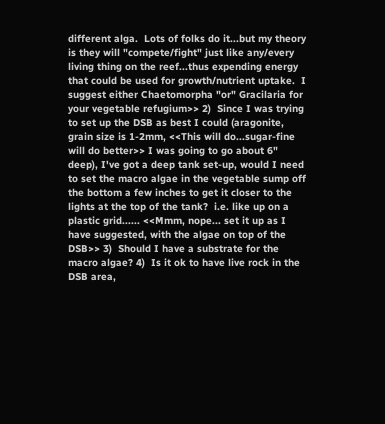different alga.  Lots of folks do it...but my theory is they will "compete/fight" just like any/every living thing on the reef...thus expending energy that could be used for growth/nutrient uptake.  I suggest either Chaetomorpha "or" Gracilaria for your vegetable refugium>> 2)  Since I was trying to set up the DSB as best I could (aragonite, grain size is 1-2mm, <<This will do...sugar-fine will do better>> I was going to go about 6" deep), I've got a deep tank set-up, would I need to set the macro algae in the vegetable sump off the bottom a few inches to get it closer to the lights at the top of the tank?  i.e. like up on a plastic grid...... <<Mmm, nope... set it up as I have suggested, with the algae on top of the DSB>> 3)  Should I have a substrate for the macro algae? 4)  Is it ok to have live rock in the DSB area,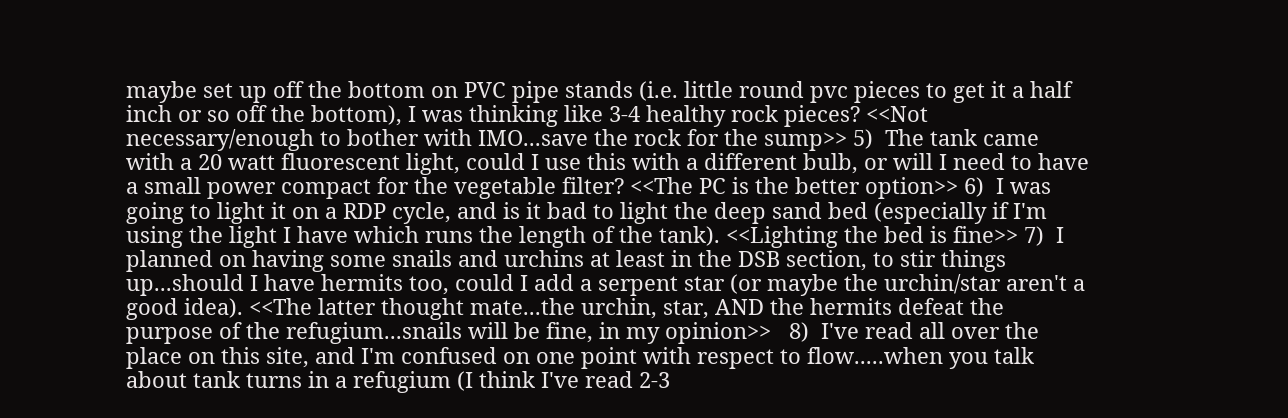maybe set up off the bottom on PVC pipe stands (i.e. little round pvc pieces to get it a half inch or so off the bottom), I was thinking like 3-4 healthy rock pieces? <<Not necessary/enough to bother with IMO...save the rock for the sump>> 5)  The tank came with a 20 watt fluorescent light, could I use this with a different bulb, or will I need to have a small power compact for the vegetable filter? <<The PC is the better option>> 6)  I was going to light it on a RDP cycle, and is it bad to light the deep sand bed (especially if I'm using the light I have which runs the length of the tank). <<Lighting the bed is fine>> 7)  I planned on having some snails and urchins at least in the DSB section, to stir things up...should I have hermits too, could I add a serpent star (or maybe the urchin/star aren't a good idea). <<The latter thought mate...the urchin, star, AND the hermits defeat the purpose of the refugium...snails will be fine, in my opinion>>   8)  I've read all over the place on this site, and I'm confused on one point with respect to flow.....when you talk about tank turns in a refugium (I think I've read 2-3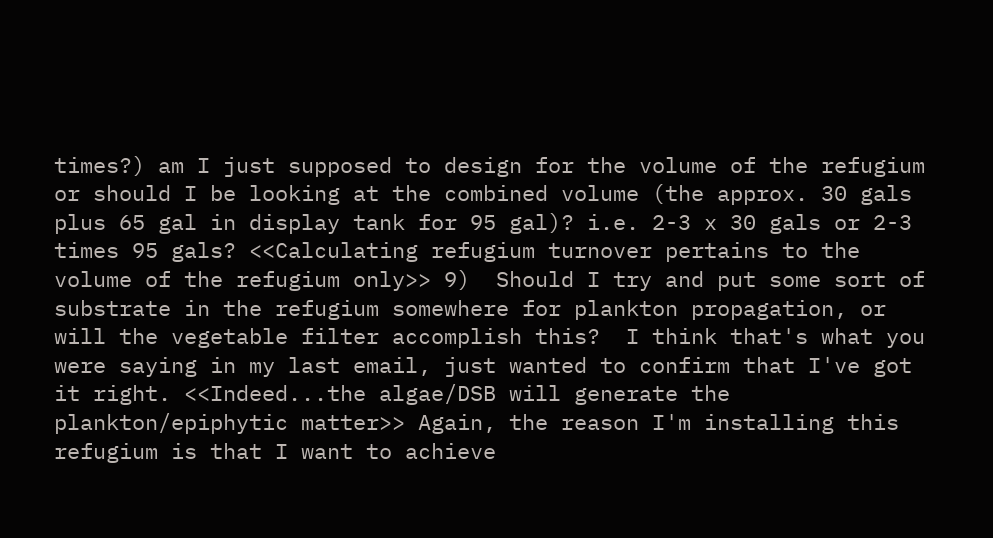times?) am I just supposed to design for the volume of the refugium or should I be looking at the combined volume (the approx. 30 gals plus 65 gal in display tank for 95 gal)? i.e. 2-3 x 30 gals or 2-3 times 95 gals? <<Calculating refugium turnover pertains to the volume of the refugium only>> 9)  Should I try and put some sort of substrate in the refugium somewhere for plankton propagation, or will the vegetable filter accomplish this?  I think that's what you were saying in my last email, just wanted to confirm that I've got it right. <<Indeed...the algae/DSB will generate the plankton/epiphytic matter>> Again, the reason I'm installing this refugium is that I want to achieve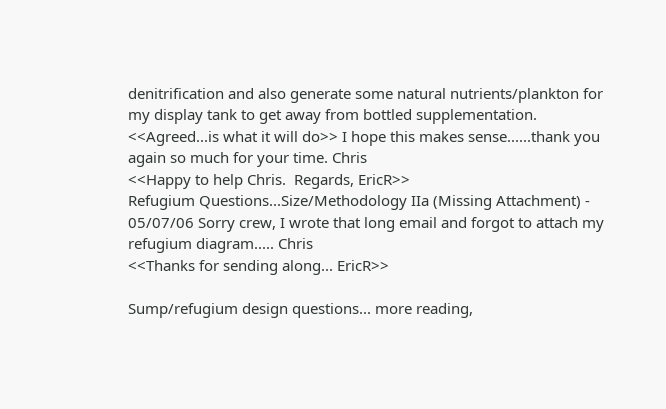denitrification and also generate some natural nutrients/plankton for my display tank to get away from bottled supplementation. <<Agreed...is what it will do>> I hope this makes sense......thank you again so much for your time. Chris
<<Happy to help Chris.  Regards, EricR>>
Refugium Questions...Size/Methodology IIa (Missing Attachment) - 05/07/06 Sorry crew, I wrote that long email and forgot to attach my refugium diagram..... Chris
<<Thanks for sending along... EricR>>

Sump/refugium design questions... more reading,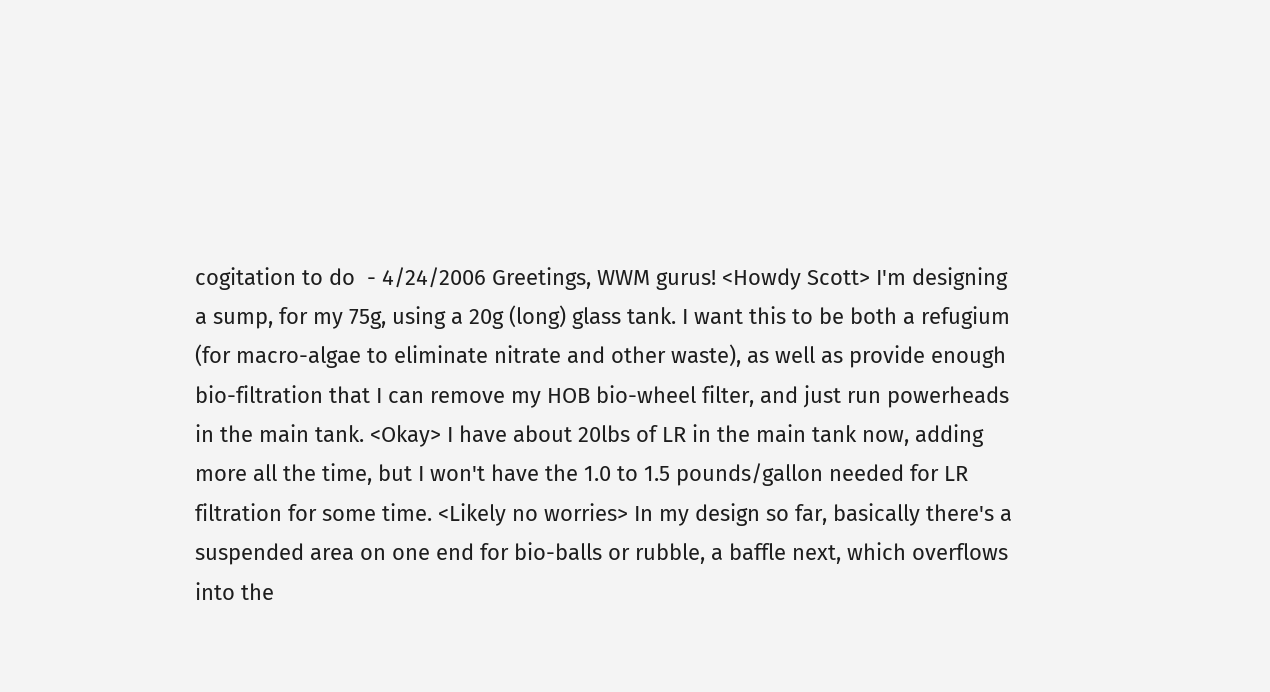cogitation to do  - 4/24/2006 Greetings, WWM gurus! <Howdy Scott> I'm designing a sump, for my 75g, using a 20g (long) glass tank. I want this to be both a refugium (for macro-algae to eliminate nitrate and other waste), as well as provide enough bio-filtration that I can remove my HOB bio-wheel filter, and just run powerheads in the main tank. <Okay> I have about 20lbs of LR in the main tank now, adding more all the time, but I won't have the 1.0 to 1.5 pounds/gallon needed for LR filtration for some time. <Likely no worries> In my design so far, basically there's a suspended area on one end for bio-balls or rubble, a baffle next, which overflows into the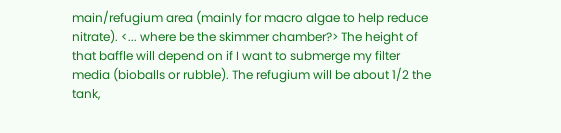main/refugium area (mainly for macro algae to help reduce nitrate). <... where be the skimmer chamber?> The height of that baffle will depend on if I want to submerge my filter media (bioballs or rubble). The refugium will be about 1/2 the tank,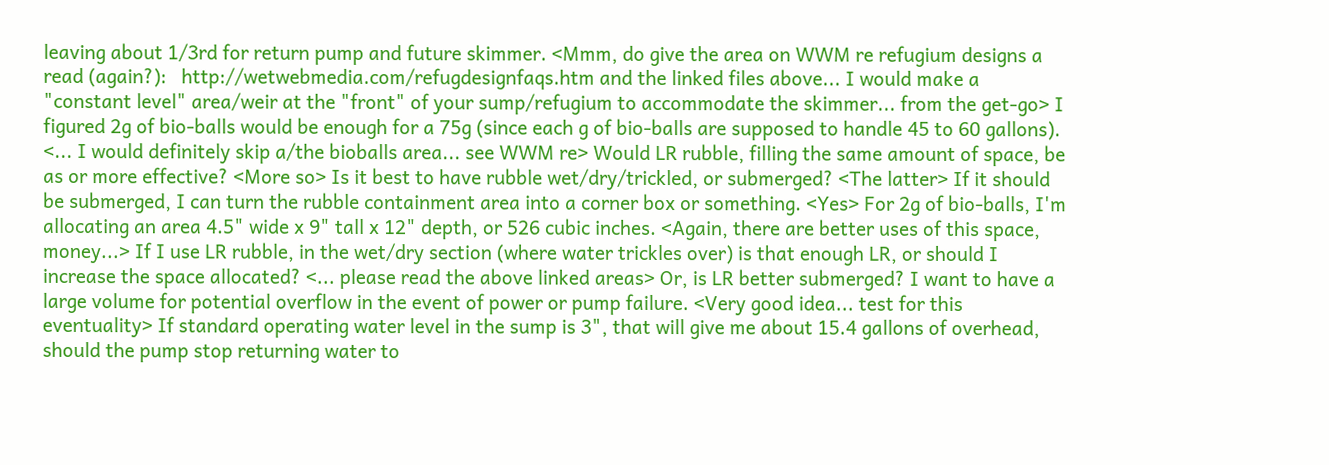leaving about 1/3rd for return pump and future skimmer. <Mmm, do give the area on WWM re refugium designs a read (again?):   http://wetwebmedia.com/refugdesignfaqs.htm and the linked files above... I would make a "constant level" area/weir at the "front" of your sump/refugium to accommodate the skimmer... from the get-go> I figured 2g of bio-balls would be enough for a 75g (since each g of bio-balls are supposed to handle 45 to 60 gallons). <... I would definitely skip a/the bioballs area... see WWM re> Would LR rubble, filling the same amount of space, be as or more effective? <More so> Is it best to have rubble wet/dry/trickled, or submerged? <The latter> If it should be submerged, I can turn the rubble containment area into a corner box or something. <Yes> For 2g of bio-balls, I'm allocating an area 4.5" wide x 9" tall x 12" depth, or 526 cubic inches. <Again, there are better uses of this space, money...> If I use LR rubble, in the wet/dry section (where water trickles over) is that enough LR, or should I increase the space allocated? <... please read the above linked areas> Or, is LR better submerged? I want to have a large volume for potential overflow in the event of power or pump failure. <Very good idea... test for this eventuality> If standard operating water level in the sump is 3", that will give me about 15.4 gallons of overhead, should the pump stop returning water to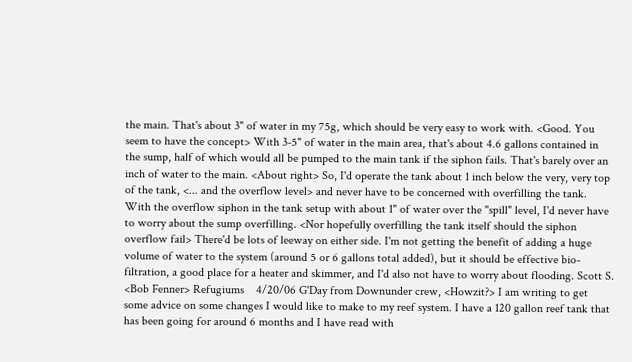the main. That's about 3" of water in my 75g, which should be very easy to work with. <Good. You seem to have the concept> With 3-5" of water in the main area, that's about 4.6 gallons contained in the sump, half of which would all be pumped to the main tank if the siphon fails. That's barely over an inch of water to the main. <About right> So, I'd operate the tank about 1 inch below the very, very top of the tank, <... and the overflow level> and never have to be concerned with overfilling the tank. With the overflow siphon in the tank setup with about 1" of water over the "spill" level, I'd never have to worry about the sump overfilling. <Nor hopefully overfilling the tank itself should the siphon overflow fail> There'd be lots of leeway on either side. I'm not getting the benefit of adding a huge volume of water to the system (around 5 or 6 gallons total added), but it should be effective bio-filtration, a good place for a heater and skimmer, and I'd also not have to worry about flooding. Scott S. <Bob Fenner> Refugiums    4/20/06 G'Day from Downunder crew, <Howzit?> I am writing to get some advice on some changes I would like to make to my reef system. I have a 120 gallon reef tank that has been going for around 6 months and I have read with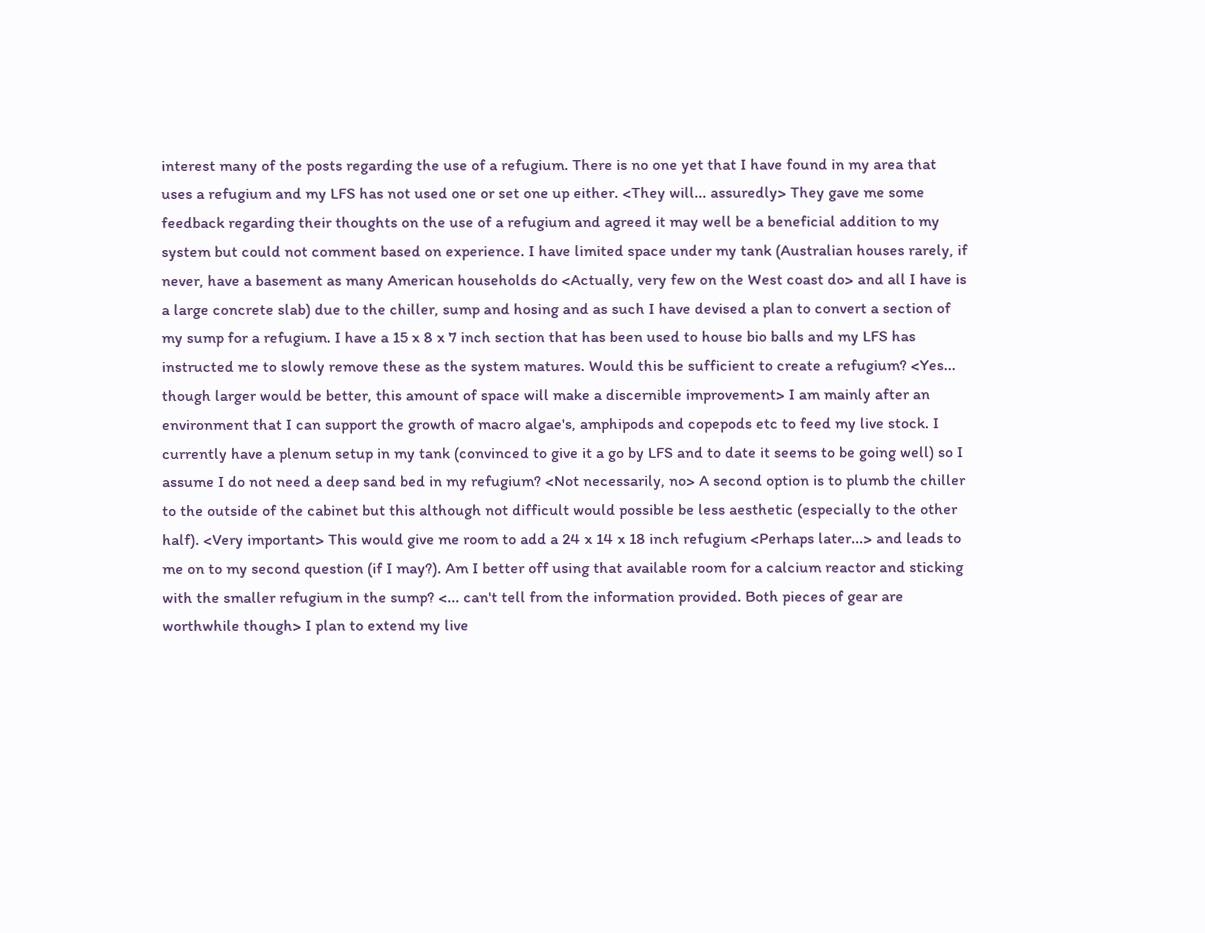interest many of the posts regarding the use of a refugium. There is no one yet that I have found in my area that uses a refugium and my LFS has not used one or set one up either. <They will... assuredly> They gave me some feedback regarding their thoughts on the use of a refugium and agreed it may well be a beneficial addition to my system but could not comment based on experience. I have limited space under my tank (Australian houses rarely, if never, have a basement as many American households do <Actually, very few on the West coast do> and all I have is a large concrete slab) due to the chiller, sump and hosing and as such I have devised a plan to convert a section of my sump for a refugium. I have a 15 x 8 x 7 inch section that has been used to house bio balls and my LFS has instructed me to slowly remove these as the system matures. Would this be sufficient to create a refugium? <Yes... though larger would be better, this amount of space will make a discernible improvement> I am mainly after an environment that I can support the growth of macro algae's, amphipods and copepods etc to feed my live stock. I currently have a plenum setup in my tank (convinced to give it a go by LFS and to date it seems to be going well) so I assume I do not need a deep sand bed in my refugium? <Not necessarily, no> A second option is to plumb the chiller to the outside of the cabinet but this although not difficult would possible be less aesthetic (especially to the other half). <Very important> This would give me room to add a 24 x 14 x 18 inch refugium <Perhaps later...> and leads to me on to my second question (if I may?). Am I better off using that available room for a calcium reactor and sticking with the smaller refugium in the sump? <... can't tell from the information provided. Both pieces of gear are worthwhile though> I plan to extend my live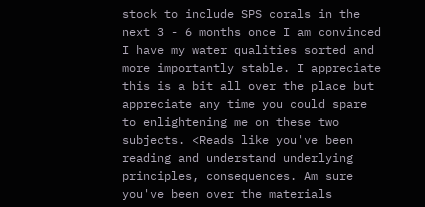stock to include SPS corals in the next 3 - 6 months once I am convinced I have my water qualities sorted and more importantly stable. I appreciate this is a bit all over the place but appreciate any time you could spare to enlightening me on these two subjects. <Reads like you've been reading and understand underlying principles, consequences. Am sure you've been over the materials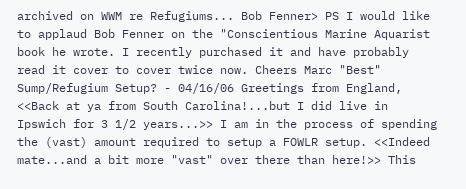archived on WWM re Refugiums... Bob Fenner> PS I would like to applaud Bob Fenner on the "Conscientious Marine Aquarist book he wrote. I recently purchased it and have probably read it cover to cover twice now. Cheers Marc "Best" Sump/Refugium Setup? - 04/16/06 Greetings from England, <<Back at ya from South Carolina!...but I did live in Ipswich for 3 1/2 years...>> I am in the process of spending the (vast) amount required to setup a FOWLR setup. <<Indeed mate...and a bit more "vast" over there than here!>> This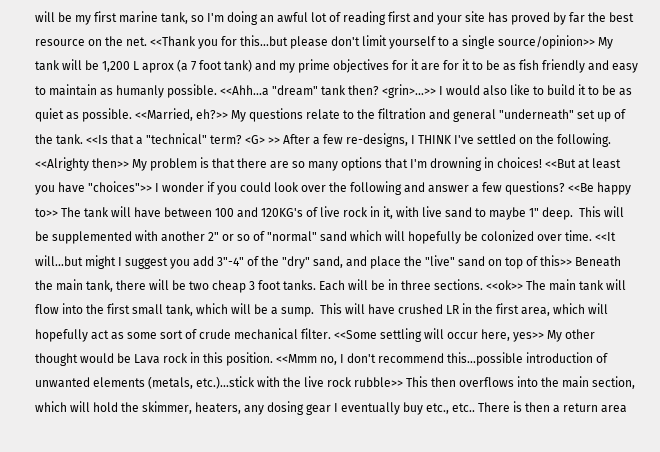will be my first marine tank, so I'm doing an awful lot of reading first and your site has proved by far the best resource on the net. <<Thank you for this...but please don't limit yourself to a single source/opinion>> My tank will be 1,200 L aprox (a 7 foot tank) and my prime objectives for it are for it to be as fish friendly and easy to maintain as humanly possible. <<Ahh...a "dream" tank then? <grin>...>> I would also like to build it to be as quiet as possible. <<Married, eh?>> My questions relate to the filtration and general "underneath" set up of the tank. <<Is that a "technical" term? <G> >> After a few re-designs, I THINK I've settled on the following. <<Alrighty then>> My problem is that there are so many options that I'm drowning in choices! <<But at least you have "choices">> I wonder if you could look over the following and answer a few questions? <<Be happy to>> The tank will have between 100 and 120KG's of live rock in it, with live sand to maybe 1" deep.  This will be supplemented with another 2" or so of "normal" sand which will hopefully be colonized over time. <<It will...but might I suggest you add 3"-4" of the "dry" sand, and place the "live" sand on top of this>> Beneath the main tank, there will be two cheap 3 foot tanks. Each will be in three sections. <<ok>> The main tank will flow into the first small tank, which will be a sump.  This will have crushed LR in the first area, which will hopefully act as some sort of crude mechanical filter. <<Some settling will occur here, yes>> My other thought would be Lava rock in this position. <<Mmm no, I don't recommend this...possible introduction of unwanted elements (metals, etc.)...stick with the live rock rubble>> This then overflows into the main section, which will hold the skimmer, heaters, any dosing gear I eventually buy etc., etc.. There is then a return area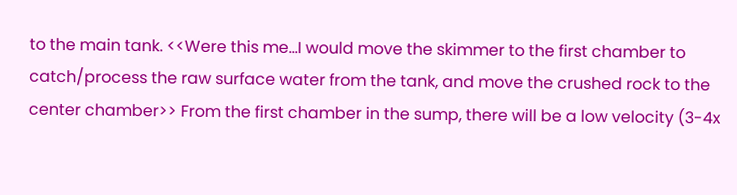to the main tank. <<Were this me...I would move the skimmer to the first chamber to catch/process the raw surface water from the tank, and move the crushed rock to the center chamber>> From the first chamber in the sump, there will be a low velocity (3-4x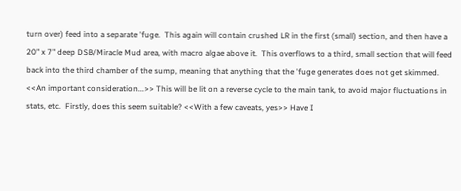turn over) feed into a separate 'fuge.  This again will contain crushed LR in the first (small) section, and then have a 20" x 7" deep DSB/Miracle Mud area, with macro algae above it.  This overflows to a third, small section that will feed back into the third chamber of the sump, meaning that anything that the 'fuge generates does not get skimmed. <<An important consideration...>> This will be lit on a reverse cycle to the main tank, to avoid major fluctuations in stats, etc.  Firstly, does this seem suitable? <<With a few caveats, yes>> Have I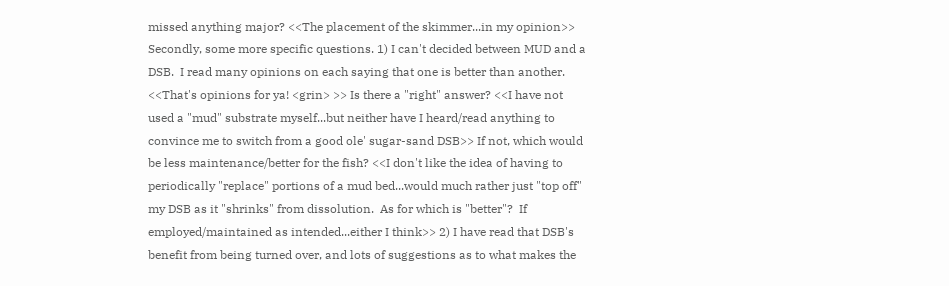missed anything major? <<The placement of the skimmer...in my opinion>> Secondly, some more specific questions. 1) I can't decided between MUD and a DSB.  I read many opinions on each saying that one is better than another. <<That's opinions for ya! <grin> >> Is there a "right" answer? <<I have not used a "mud" substrate myself...but neither have I heard/read anything to convince me to switch from a good ole' sugar-sand DSB>> If not, which would be less maintenance/better for the fish? <<I don't like the idea of having to periodically "replace" portions of a mud bed...would much rather just "top off" my DSB as it "shrinks" from dissolution.  As for which is "better"?  If employed/maintained as intended...either I think>> 2) I have read that DSB's benefit from being turned over, and lots of suggestions as to what makes the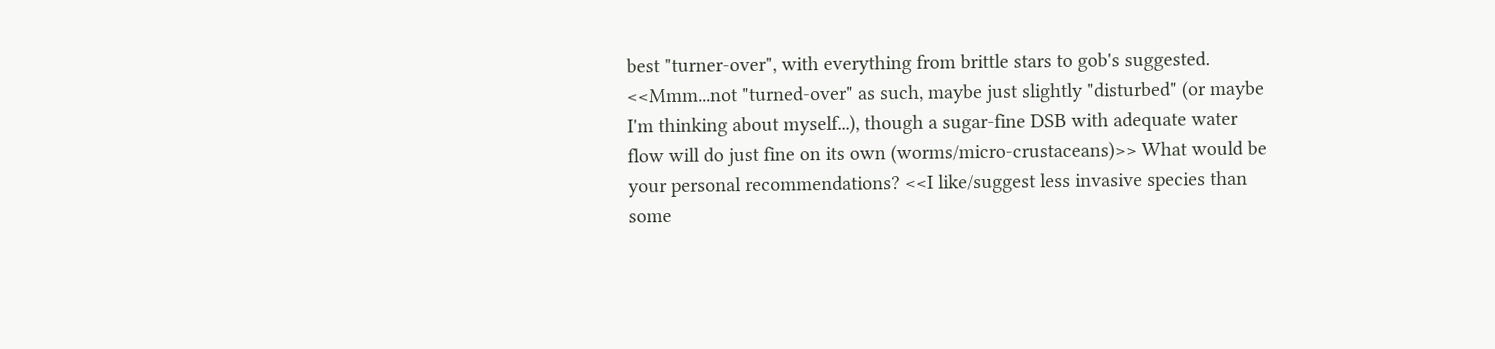best "turner-over", with everything from brittle stars to gob's suggested. <<Mmm...not "turned-over" as such, maybe just slightly "disturbed" (or maybe I'm thinking about myself...), though a sugar-fine DSB with adequate water flow will do just fine on its own (worms/micro-crustaceans)>> What would be your personal recommendations? <<I like/suggest less invasive species than some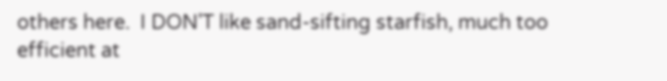others here.  I DON'T like sand-sifting starfish, much too efficient at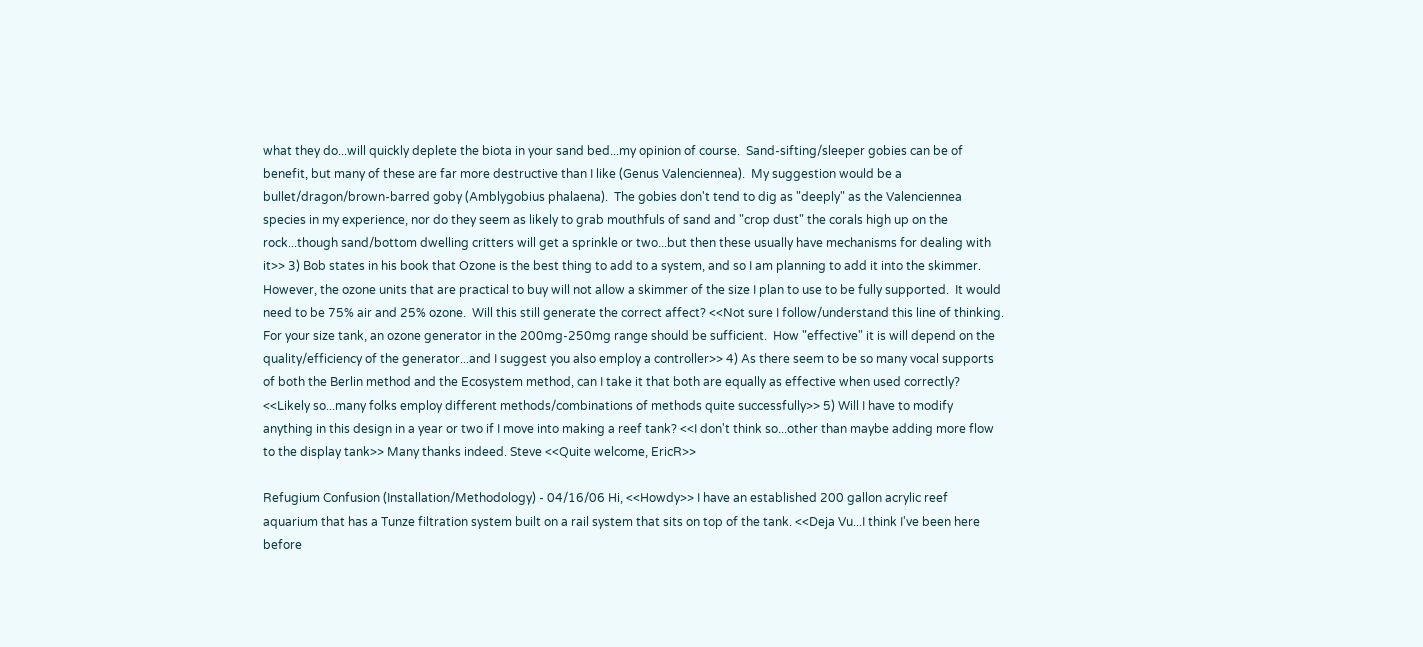what they do...will quickly deplete the biota in your sand bed...my opinion of course.  Sand-sifting/sleeper gobies can be of benefit, but many of these are far more destructive than I like (Genus Valenciennea).  My suggestion would be a bullet/dragon/brown-barred goby (Amblygobius phalaena).  The gobies don't tend to dig as "deeply" as the Valenciennea species in my experience, nor do they seem as likely to grab mouthfuls of sand and "crop dust" the corals high up on the rock...though sand/bottom dwelling critters will get a sprinkle or two...but then these usually have mechanisms for dealing with it>> 3) Bob states in his book that Ozone is the best thing to add to a system, and so I am planning to add it into the skimmer.  However, the ozone units that are practical to buy will not allow a skimmer of the size I plan to use to be fully supported.  It would need to be 75% air and 25% ozone.  Will this still generate the correct affect? <<Not sure I follow/understand this line of thinking.  For your size tank, an ozone generator in the 200mg-250mg range should be sufficient.  How "effective" it is will depend on the quality/efficiency of the generator...and I suggest you also employ a controller>> 4) As there seem to be so many vocal supports of both the Berlin method and the Ecosystem method, can I take it that both are equally as effective when used correctly? <<Likely so...many folks employ different methods/combinations of methods quite successfully>> 5) Will I have to modify anything in this design in a year or two if I move into making a reef tank? <<I don't think so...other than maybe adding more flow to the display tank>> Many thanks indeed. Steve <<Quite welcome, EricR>>

Refugium Confusion (Installation/Methodology) - 04/16/06 Hi, <<Howdy>> I have an established 200 gallon acrylic reef aquarium that has a Tunze filtration system built on a rail system that sits on top of the tank. <<Deja Vu...I think I've been here before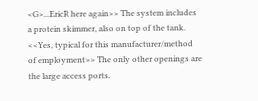<G>...EricR here again>> The system includes a protein skimmer, also on top of the tank. <<Yes, typical for this manufacturer/method of employment>> The only other openings are the large access ports.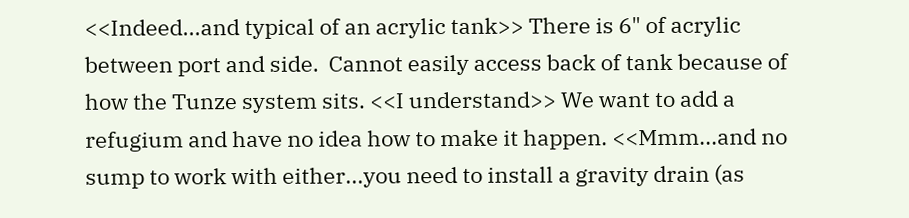<<Indeed...and typical of an acrylic tank>> There is 6" of acrylic between port and side.  Cannot easily access back of tank because of how the Tunze system sits. <<I understand>> We want to add a refugium and have no idea how to make it happen. <<Mmm...and no sump to work with either...you need to install a gravity drain (as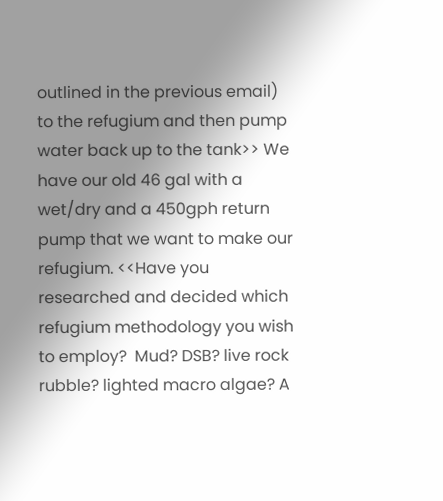outlined in the previous email) to the refugium and then pump water back up to the tank>> We have our old 46 gal with a wet/dry and a 450gph return pump that we want to make our refugium. <<Have you researched and decided which refugium methodology you wish to employ?  Mud? DSB? live rock rubble? lighted macro algae? A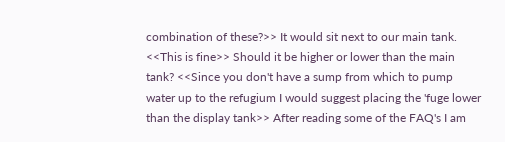combination of these?>> It would sit next to our main tank. <<This is fine>> Should it be higher or lower than the main tank? <<Since you don't have a sump from which to pump water up to the refugium I would suggest placing the 'fuge lower than the display tank>> After reading some of the FAQ's I am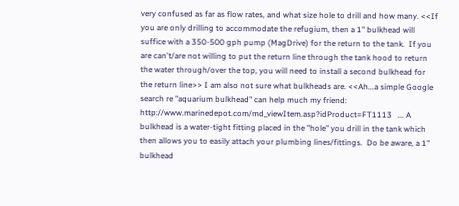very confused as far as flow rates, and what size hole to drill and how many. <<If you are only drilling to accommodate the refugium, then a 1" bulkhead will suffice with a 350-500 gph pump (MagDrive) for the return to the tank.  If you are can't/are not willing to put the return line through the tank hood to return the water through/over the top, you will need to install a second bulkhead for the return line>> I am also not sure what bulkheads are. <<Ah...a simple Google search re "aquarium bulkhead" can help much my friend: http://www.marinedepot.com/md_viewItem.asp?idProduct=FT1113   ... A bulkhead is a water-tight fitting placed in the "hole" you drill in the tank which then allows you to easily attach your plumbing lines/fittings.  Do be aware, a 1" bulkhead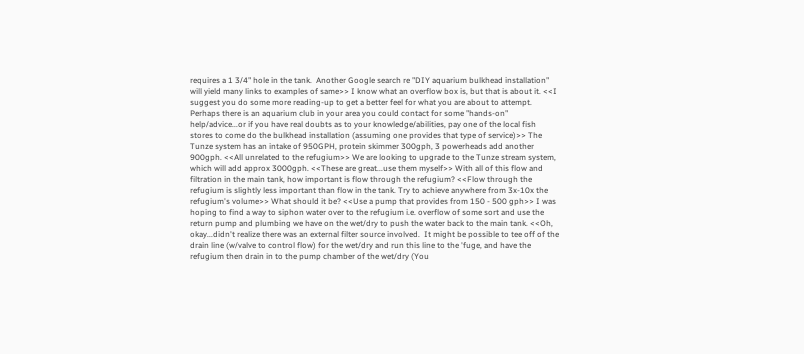requires a 1 3/4" hole in the tank.  Another Google search re "DIY aquarium bulkhead installation" will yield many links to examples of same>> I know what an overflow box is, but that is about it. <<I suggest you do some more reading-up to get a better feel for what you are about to attempt.  Perhaps there is an aquarium club in your area you could contact for some "hands-on" help/advice...or if you have real doubts as to your knowledge/abilities, pay one of the local fish stores to come do the bulkhead installation (assuming one provides that type of service)>> The Tunze system has an intake of 950GPH, protein skimmer 300gph, 3 powerheads add another 900gph. <<All unrelated to the refugium>> We are looking to upgrade to the Tunze stream system, which will add approx 3000gph. <<These are great...use them myself>> With all of this flow and filtration in the main tank, how important is flow through the refugium? <<Flow through the refugium is slightly less important than flow in the tank. Try to achieve anywhere from 3x-10x the refugium's volume>> What should it be? <<Use a pump that provides from 150 - 500 gph>> I was hoping to find a way to siphon water over to the refugium i.e. overflow of some sort and use the return pump and plumbing we have on the wet/dry to push the water back to the main tank. <<Oh, okay...didn't realize there was an external filter source involved.  It might be possible to tee off of the drain line (w/valve to control flow) for the wet/dry and run this line to the 'fuge, and have the refugium then drain in to the pump chamber of the wet/dry (You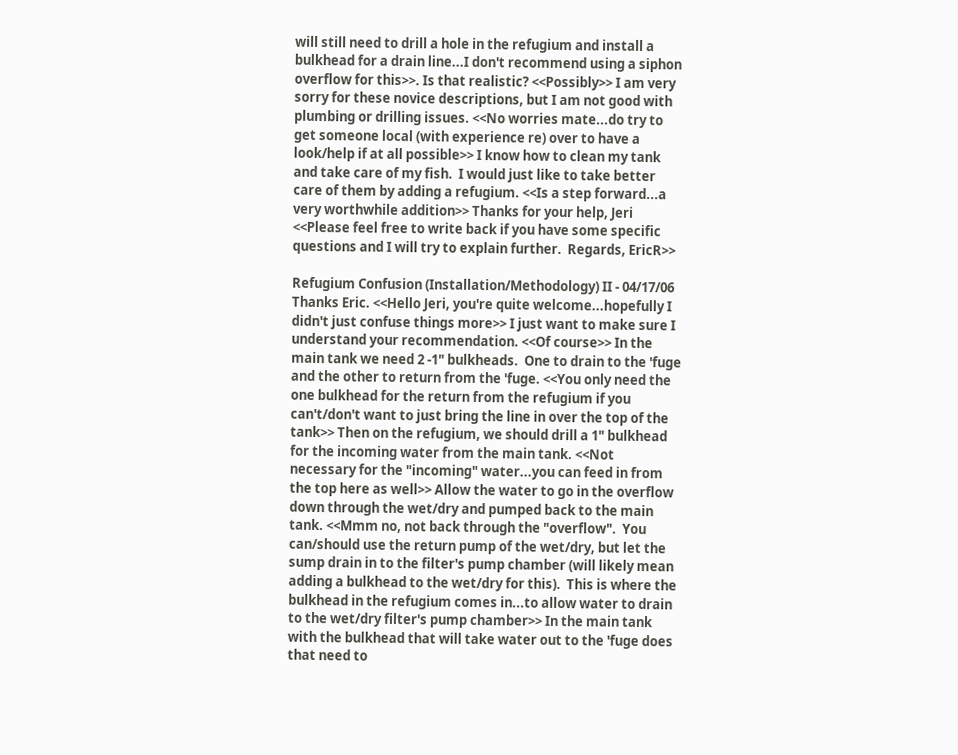will still need to drill a hole in the refugium and install a bulkhead for a drain line...I don't recommend using a siphon overflow for this>>. Is that realistic? <<Possibly>> I am very sorry for these novice descriptions, but I am not good with plumbing or drilling issues. <<No worries mate...do try to get someone local (with experience re) over to have a look/help if at all possible>> I know how to clean my tank and take care of my fish.  I would just like to take better care of them by adding a refugium. <<Is a step forward...a very worthwhile addition>> Thanks for your help, Jeri <<Please feel free to write back if you have some specific questions and I will try to explain further.  Regards, EricR>>

Refugium Confusion (Installation/Methodology) II - 04/17/06 Thanks Eric. <<Hello Jeri, you're quite welcome...hopefully I didn't just confuse things more>> I just want to make sure I understand your recommendation. <<Of course>> In the main tank we need 2 -1" bulkheads.  One to drain to the 'fuge and the other to return from the 'fuge. <<You only need the one bulkhead for the return from the refugium if you can't/don't want to just bring the line in over the top of the tank>> Then on the refugium, we should drill a 1" bulkhead for the incoming water from the main tank. <<Not necessary for the "incoming" water...you can feed in from the top here as well>> Allow the water to go in the overflow down through the wet/dry and pumped back to the main tank. <<Mmm no, not back through the "overflow".  You can/should use the return pump of the wet/dry, but let the sump drain in to the filter's pump chamber (will likely mean adding a bulkhead to the wet/dry for this).  This is where the bulkhead in the refugium comes in...to allow water to drain to the wet/dry filter's pump chamber>> In the main tank with the bulkhead that will take water out to the 'fuge does that need to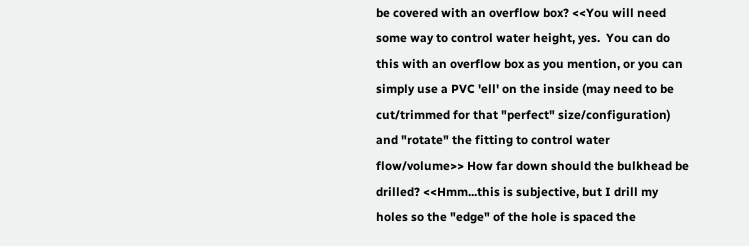be covered with an overflow box? <<You will need some way to control water height, yes.  You can do this with an overflow box as you mention, or you can simply use a PVC 'ell' on the inside (may need to be cut/trimmed for that "perfect" size/configuration) and "rotate" the fitting to control water flow/volume>> How far down should the bulkhead be drilled? <<Hmm...this is subjective, but I drill my holes so the "edge" of the hole is spaced the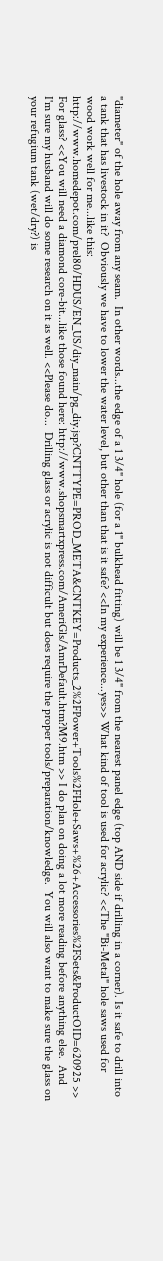"diameter" of the hole away from any seam.  In other words...the edge of a 1 3/4" hole (for a 1" bulkhead fitting) will be 1 3/4" from the nearest panel edge (top AND side if drilling in a corner). Is it safe to drill into a tank that has livestock in it?  Obviously we have to lower the water level, but other than that is it safe? <<In my experience...yes>> What kind of tool is used for acrylic? <<The "Bi-Metal" hole saws used for wood work well for me...like this: http://www.homedepot.com/prel80/HDUS/EN_US/diy_main/pg_diy.jsp?CNTTYPE=PROD_META&CNTKEY=Products_2%2FPower+Tools%2FHole+Saws+%26+Accessories%2FSets&ProductOID=620925 >> For glass? <<You will need a diamond core-bit...like those found here: http://www.shopsmartxpress.com/AmeriGls/AmrDefault.htm?M9.htm >> I do plan on doing a lot more reading before anything else.  And I'm sure my husband will do some research on it as well. <<Please do...  Drilling glass or acrylic is not difficult but does require the proper tools/preparation/knowledge.  You will also want to make sure the glass on your refugium tank (wet/dry?) is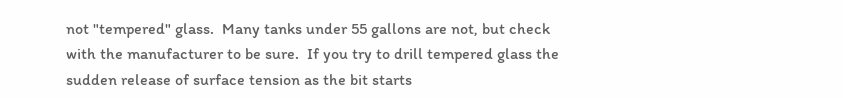not "tempered" glass.  Many tanks under 55 gallons are not, but check with the manufacturer to be sure.  If you try to drill tempered glass the sudden release of surface tension as the bit starts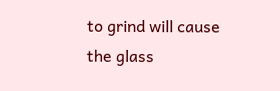to grind will cause the glass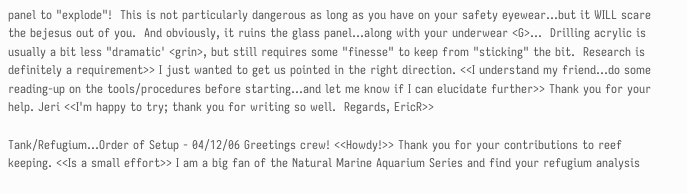panel to "explode"!  This is not particularly dangerous as long as you have on your safety eyewear...but it WILL scare the bejesus out of you.  And obviously, it ruins the glass panel...along with your underwear <G>...  Drilling acrylic is usually a bit less "dramatic' <grin>, but still requires some "finesse" to keep from "sticking" the bit.  Research is definitely a requirement>> I just wanted to get us pointed in the right direction. <<I understand my friend...do some reading-up on the tools/procedures before starting...and let me know if I can elucidate further>> Thank you for your help. Jeri <<I'm happy to try; thank you for writing so well.  Regards, EricR>>

Tank/Refugium...Order of Setup - 04/12/06 Greetings crew! <<Howdy!>> Thank you for your contributions to reef keeping. <<Is a small effort>> I am a big fan of the Natural Marine Aquarium Series and find your refugium analysis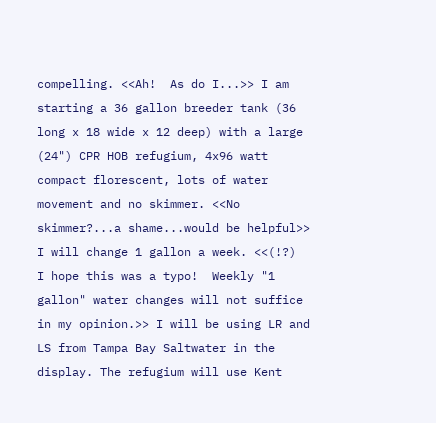compelling. <<Ah!  As do I...>> I am starting a 36 gallon breeder tank (36 long x 18 wide x 12 deep) with a large (24") CPR HOB refugium, 4x96 watt compact florescent, lots of water movement and no skimmer. <<No skimmer?...a shame...would be helpful>> I will change 1 gallon a week. <<(!?)  I hope this was a typo!  Weekly "1 gallon" water changes will not suffice in my opinion.>> I will be using LR and LS from Tampa Bay Saltwater in the display. The refugium will use Kent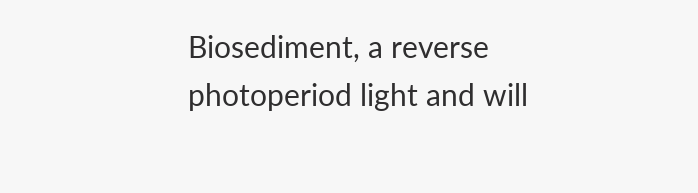Biosediment, a reverse photoperiod light and will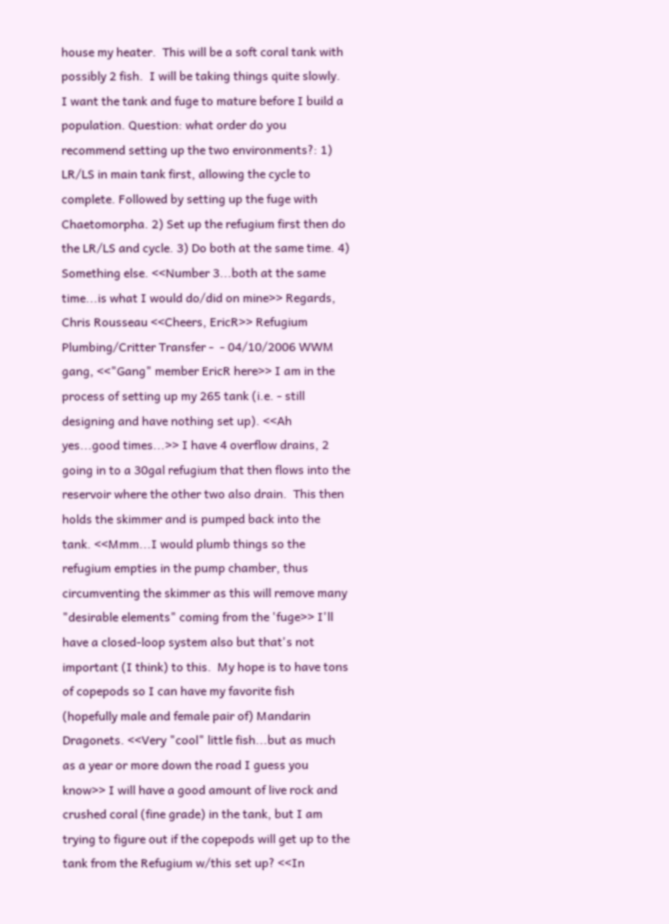house my heater.  This will be a soft coral tank with possibly 2 fish.  I will be taking things quite slowly.  I want the tank and fuge to mature before I build a population. Question: what order do you recommend setting up the two environments?: 1) LR/LS in main tank first, allowing the cycle to complete. Followed by setting up the fuge with Chaetomorpha. 2) Set up the refugium first then do the LR/LS and cycle. 3) Do both at the same time. 4) Something else. <<Number 3...both at the same time...is what I would do/did on mine>> Regards, Chris Rousseau <<Cheers, EricR>> Refugium Plumbing/Critter Transfer -  - 04/10/2006 WWM gang, <<"Gang" member EricR here>> I am in the process of setting up my 265 tank (i.e. - still designing and have nothing set up). <<Ah yes...good times...>> I have 4 overflow drains, 2 going in to a 30gal refugium that then flows into the reservoir where the other two also drain.  This then holds the skimmer and is pumped back into the tank. <<Mmm...I would plumb things so the refugium empties in the pump chamber, thus circumventing the skimmer as this will remove many "desirable elements" coming from the 'fuge>> I'll have a closed-loop system also but that's not important (I think) to this.  My hope is to have tons of copepods so I can have my favorite fish (hopefully male and female pair of) Mandarin Dragonets. <<Very "cool" little fish...but as much as a year or more down the road I guess you know>> I will have a good amount of live rock and crushed coral (fine grade) in the tank, but I am trying to figure out if the copepods will get up to the tank from the Refugium w/this set up? <<In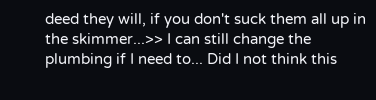deed they will, if you don't suck them all up in the skimmer...>> I can still change the plumbing if I need to... Did I not think this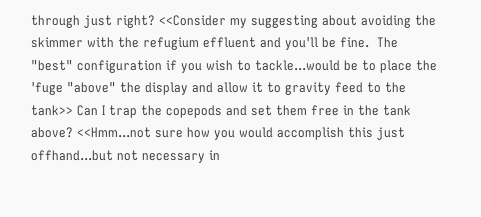through just right? <<Consider my suggesting about avoiding the skimmer with the refugium effluent and you'll be fine.  The "best" configuration if you wish to tackle...would be to place the 'fuge "above" the display and allow it to gravity feed to the tank>> Can I trap the copepods and set them free in the tank above? <<Hmm...not sure how you would accomplish this just offhand...but not necessary in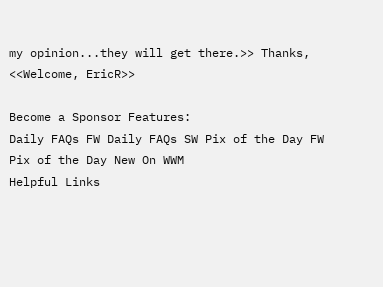my opinion...they will get there.>> Thanks,
<<Welcome, EricR>>

Become a Sponsor Features:
Daily FAQs FW Daily FAQs SW Pix of the Day FW Pix of the Day New On WWM
Helpful Links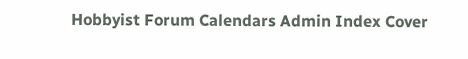Hobbyist Forum Calendars Admin Index Cover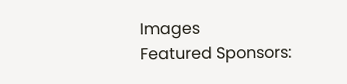Images
Featured Sponsors: